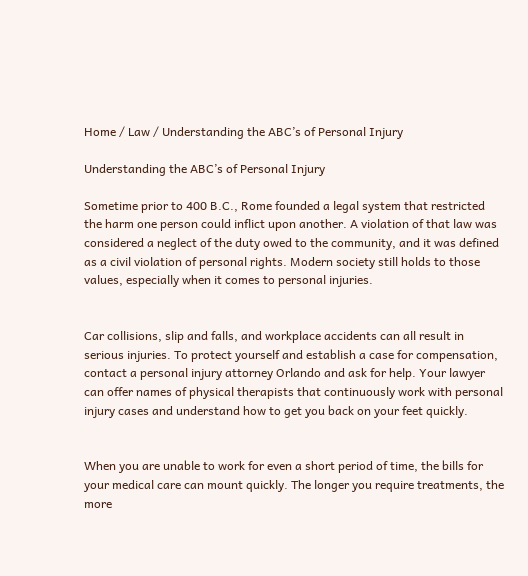Home / Law / Understanding the ABC’s of Personal Injury

Understanding the ABC’s of Personal Injury

Sometime prior to 400 B.C., Rome founded a legal system that restricted the harm one person could inflict upon another. A violation of that law was considered a neglect of the duty owed to the community, and it was defined as a civil violation of personal rights. Modern society still holds to those values, especially when it comes to personal injuries.


Car collisions, slip and falls, and workplace accidents can all result in serious injuries. To protect yourself and establish a case for compensation, contact a personal injury attorney Orlando and ask for help. Your lawyer can offer names of physical therapists that continuously work with personal injury cases and understand how to get you back on your feet quickly.


When you are unable to work for even a short period of time, the bills for your medical care can mount quickly. The longer you require treatments, the more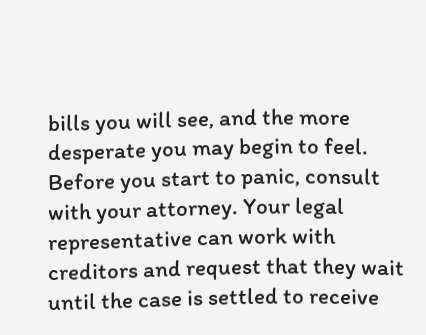bills you will see, and the more desperate you may begin to feel. Before you start to panic, consult with your attorney. Your legal representative can work with creditors and request that they wait until the case is settled to receive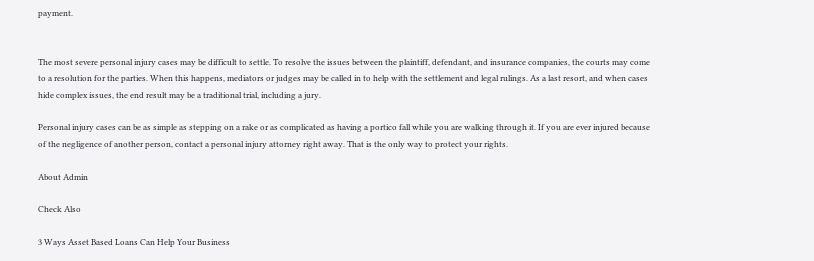payment.


The most severe personal injury cases may be difficult to settle. To resolve the issues between the plaintiff, defendant, and insurance companies, the courts may come to a resolution for the parties. When this happens, mediators or judges may be called in to help with the settlement and legal rulings. As a last resort, and when cases hide complex issues, the end result may be a traditional trial, including a jury.

Personal injury cases can be as simple as stepping on a rake or as complicated as having a portico fall while you are walking through it. If you are ever injured because of the negligence of another person, contact a personal injury attorney right away. That is the only way to protect your rights.

About Admin

Check Also

3 Ways Asset Based Loans Can Help Your Business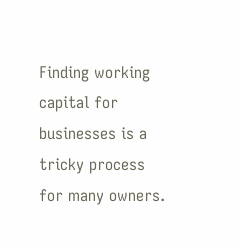Finding working capital for businesses is a tricky process for many owners.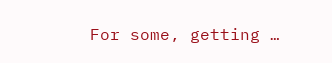For some, getting …